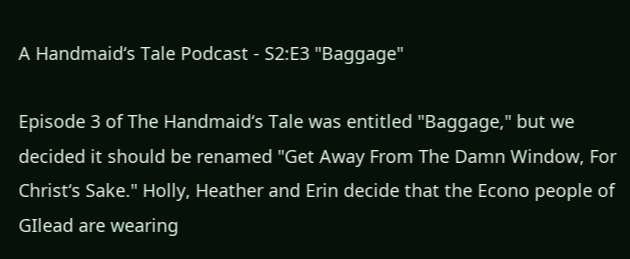A Handmaidʻs Tale Podcast - S2:E3 "Baggage"

Episode 3 of The Handmaidʻs Tale was entitled "Baggage," but we decided it should be renamed "Get Away From The Damn Window, For Christʻs Sake." Holly, Heather and Erin decide that the Econo people of GIlead are wearing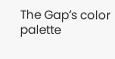The Gapʻs color palette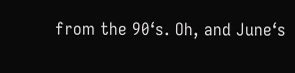from the 90ʻs. Oh, and Juneʻs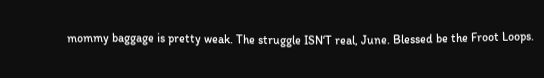mommy baggage is pretty weak. The struggle ISNʻT real, June. Blessed be the Froot Loops.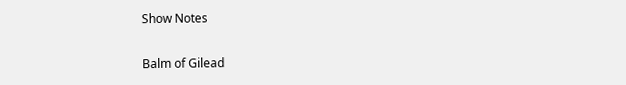Show Notes

Balm of Gilead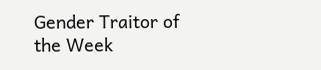Gender Traitor of the Week